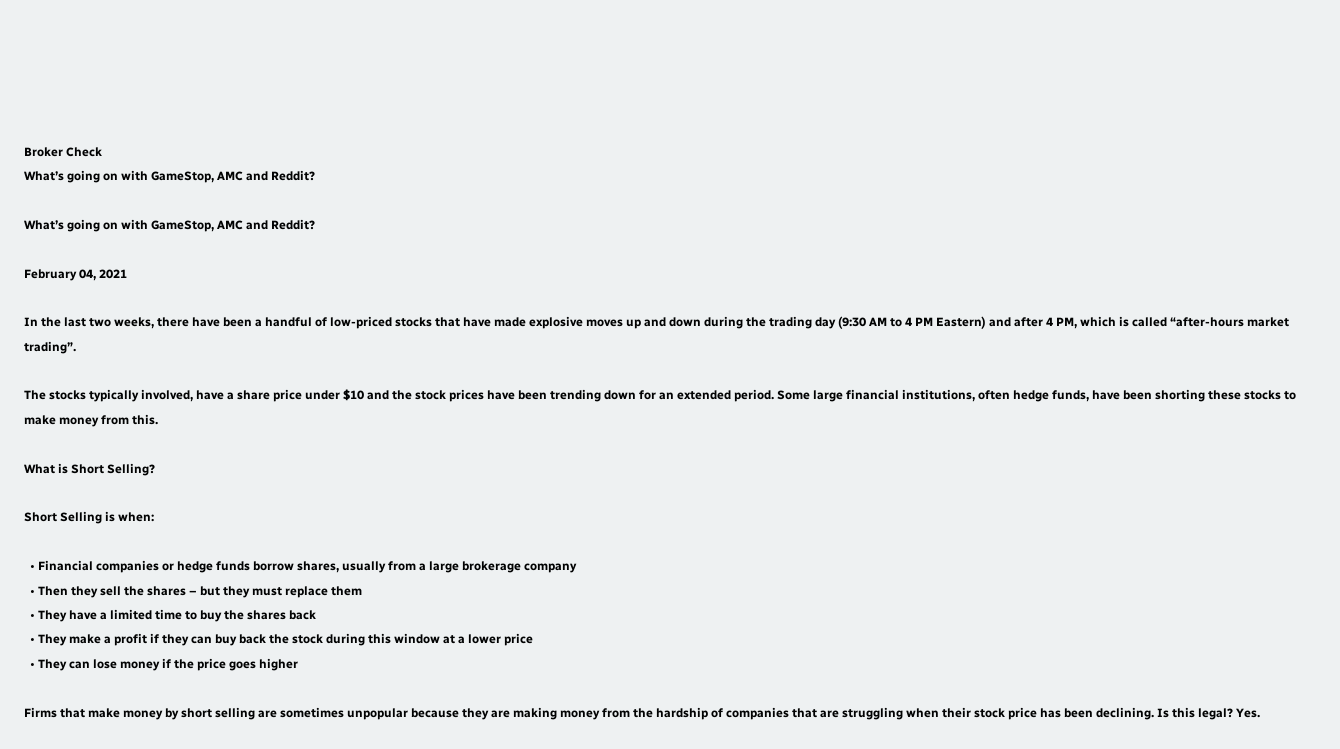Broker Check
What’s going on with GameStop, AMC and Reddit?

What’s going on with GameStop, AMC and Reddit?

February 04, 2021

In the last two weeks, there have been a handful of low-priced stocks that have made explosive moves up and down during the trading day (9:30 AM to 4 PM Eastern) and after 4 PM, which is called “after-hours market trading”.

The stocks typically involved, have a share price under $10 and the stock prices have been trending down for an extended period. Some large financial institutions, often hedge funds, have been shorting these stocks to make money from this.

What is Short Selling?

Short Selling is when:

  • Financial companies or hedge funds borrow shares, usually from a large brokerage company
  • Then they sell the shares – but they must replace them
  • They have a limited time to buy the shares back
  • They make a profit if they can buy back the stock during this window at a lower price
  • They can lose money if the price goes higher

Firms that make money by short selling are sometimes unpopular because they are making money from the hardship of companies that are struggling when their stock price has been declining. Is this legal? Yes.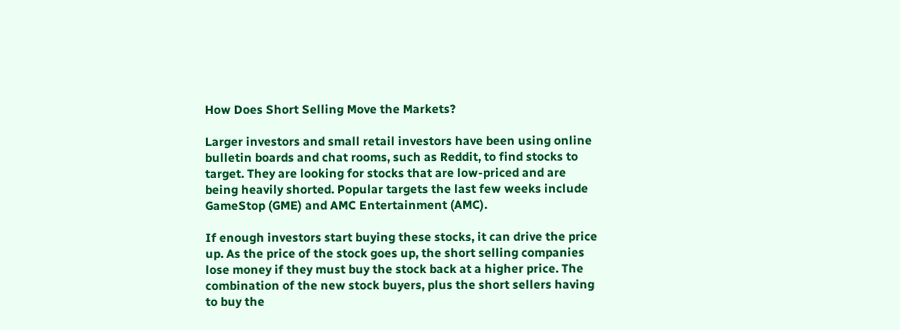How Does Short Selling Move the Markets?

Larger investors and small retail investors have been using online bulletin boards and chat rooms, such as Reddit, to find stocks to target. They are looking for stocks that are low-priced and are being heavily shorted. Popular targets the last few weeks include GameStop (GME) and AMC Entertainment (AMC).

If enough investors start buying these stocks, it can drive the price up. As the price of the stock goes up, the short selling companies lose money if they must buy the stock back at a higher price. The combination of the new stock buyers, plus the short sellers having to buy the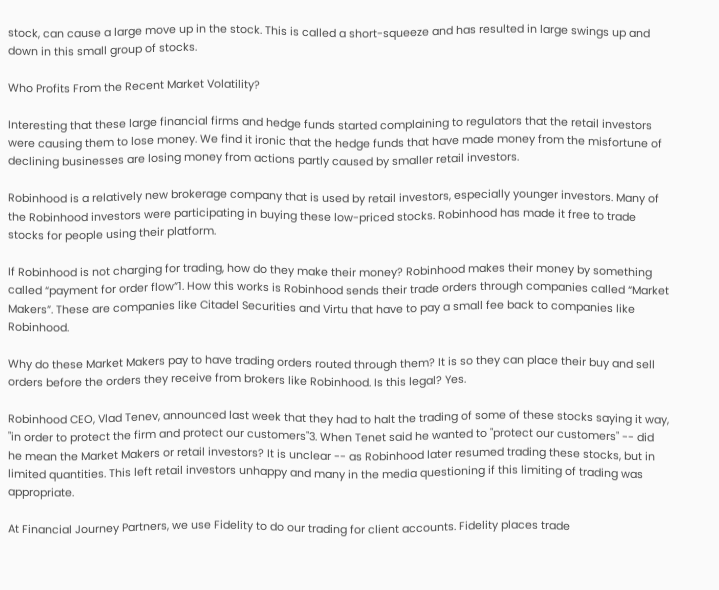stock, can cause a large move up in the stock. This is called a short-squeeze and has resulted in large swings up and down in this small group of stocks.

Who Profits From the Recent Market Volatility?

Interesting that these large financial firms and hedge funds started complaining to regulators that the retail investors were causing them to lose money. We find it ironic that the hedge funds that have made money from the misfortune of declining businesses are losing money from actions partly caused by smaller retail investors.

Robinhood is a relatively new brokerage company that is used by retail investors, especially younger investors. Many of the Robinhood investors were participating in buying these low-priced stocks. Robinhood has made it free to trade stocks for people using their platform.

If Robinhood is not charging for trading, how do they make their money? Robinhood makes their money by something called “payment for order flow”1. How this works is Robinhood sends their trade orders through companies called “Market Makers”. These are companies like Citadel Securities and Virtu that have to pay a small fee back to companies like Robinhood.

Why do these Market Makers pay to have trading orders routed through them? It is so they can place their buy and sell orders before the orders they receive from brokers like Robinhood. Is this legal? Yes.

Robinhood CEO, Vlad Tenev, announced last week that they had to halt the trading of some of these stocks saying it way, "in order to protect the firm and protect our customers"3. When Tenet said he wanted to "protect our customers" -- did he mean the Market Makers or retail investors? It is unclear -- as Robinhood later resumed trading these stocks, but in limited quantities. This left retail investors unhappy and many in the media questioning if this limiting of trading was appropriate.

At Financial Journey Partners, we use Fidelity to do our trading for client accounts. Fidelity places trade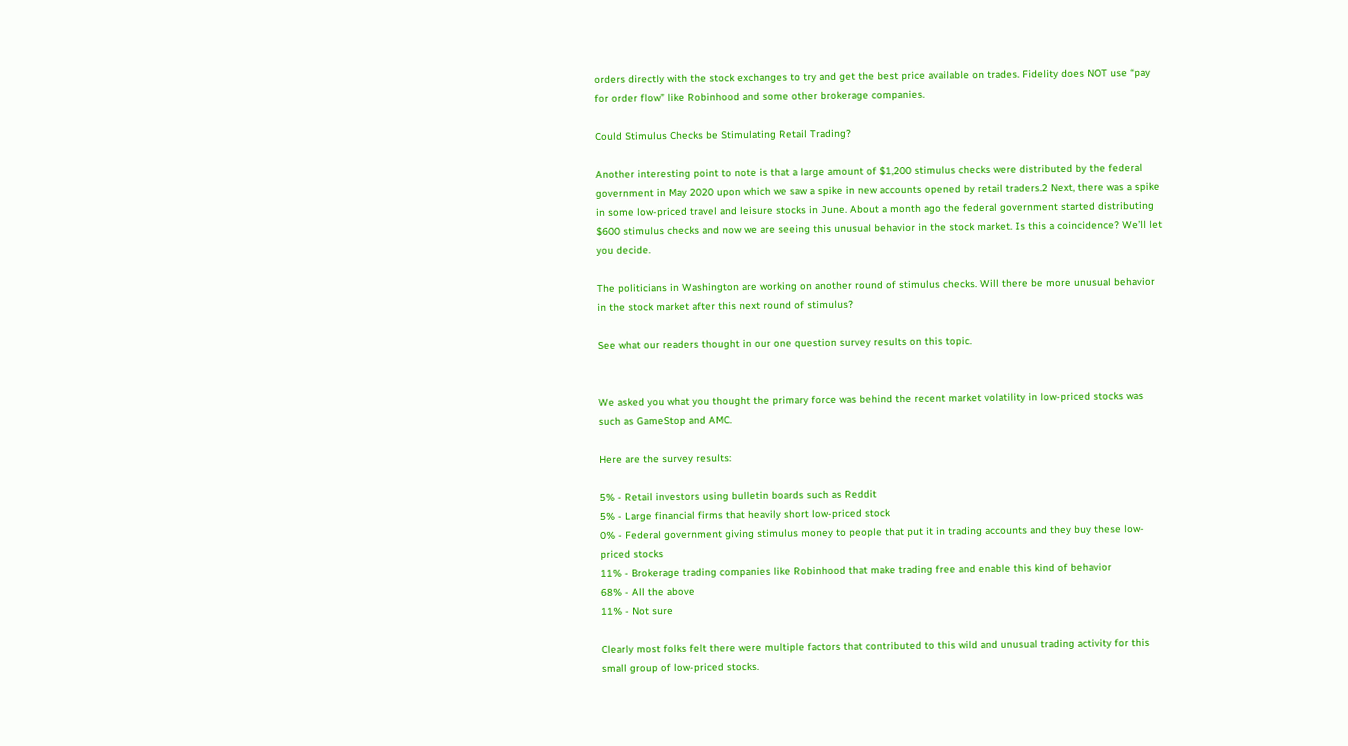orders directly with the stock exchanges to try and get the best price available on trades. Fidelity does NOT use “pay for order flow” like Robinhood and some other brokerage companies.

Could Stimulus Checks be Stimulating Retail Trading?

Another interesting point to note is that a large amount of $1,200 stimulus checks were distributed by the federal government in May 2020 upon which we saw a spike in new accounts opened by retail traders.2 Next, there was a spike in some low-priced travel and leisure stocks in June. About a month ago the federal government started distributing $600 stimulus checks and now we are seeing this unusual behavior in the stock market. Is this a coincidence? We’ll let you decide.

The politicians in Washington are working on another round of stimulus checks. Will there be more unusual behavior in the stock market after this next round of stimulus?

See what our readers thought in our one question survey results on this topic.


We asked you what you thought the primary force was behind the recent market volatility in low-priced stocks was such as GameStop and AMC.

Here are the survey results:

5% - Retail investors using bulletin boards such as Reddit
5% - Large financial firms that heavily short low-priced stock
0% - Federal government giving stimulus money to people that put it in trading accounts and they buy these low-priced stocks
11% - Brokerage trading companies like Robinhood that make trading free and enable this kind of behavior
68% - All the above
11% - Not sure

Clearly most folks felt there were multiple factors that contributed to this wild and unusual trading activity for this small group of low-priced stocks.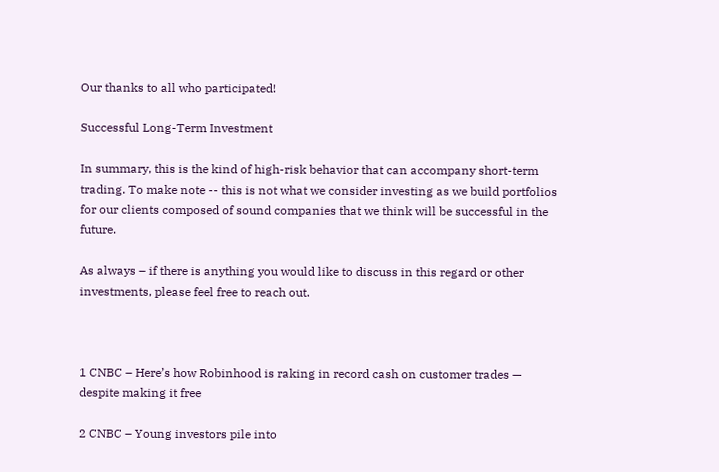Our thanks to all who participated!

Successful Long-Term Investment

In summary, this is the kind of high-risk behavior that can accompany short-term trading. To make note -- this is not what we consider investing as we build portfolios for our clients composed of sound companies that we think will be successful in the future.

As always – if there is anything you would like to discuss in this regard or other investments, please feel free to reach out.



1 CNBC – Here’s how Robinhood is raking in record cash on customer trades — despite making it free

2 CNBC – Young investors pile into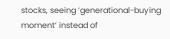stocks, seeing ‘generational-buying moment’ instead of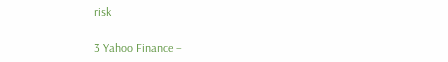risk

3 Yahoo Finance –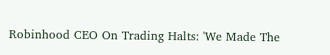Robinhood CEO On Trading Halts: 'We Made The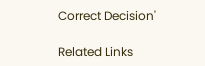Correct Decision'

Related Links